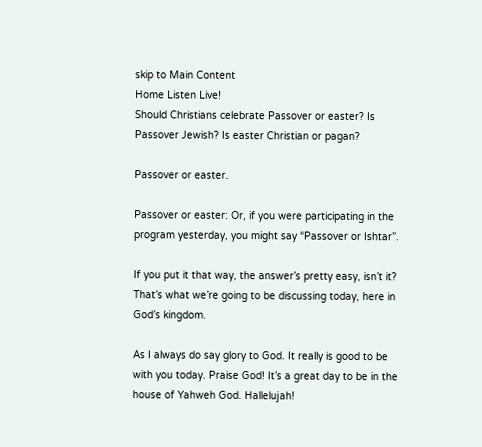skip to Main Content
Home Listen Live!
Should Christians celebrate Passover or easter? Is Passover Jewish? Is easter Christian or pagan?

Passover or easter.

Passover or easter: Or, if you were participating in the program yesterday, you might say “Passover or Ishtar”.

If you put it that way, the answer’s pretty easy, isn’t it? That’s what we’re going to be discussing today, here in God’s kingdom.

As I always do say glory to God. It really is good to be with you today. Praise God! It’s a great day to be in the house of Yahweh God. Hallelujah!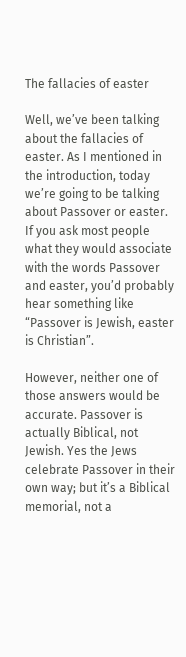The fallacies of easter

Well, we’ve been talking about the fallacies of easter. As I mentioned in the introduction, today we’re going to be talking about Passover or easter. If you ask most people what they would associate with the words Passover and easter, you’d probably hear something like “Passover is Jewish, easter is Christian”.

However, neither one of those answers would be accurate. Passover is actually Biblical, not Jewish. Yes the Jews celebrate Passover in their own way; but it’s a Biblical memorial, not a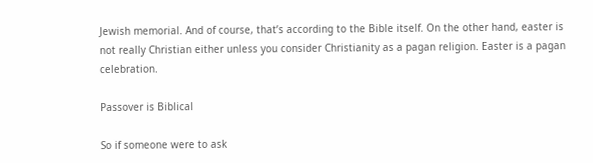Jewish memorial. And of course, that’s according to the Bible itself. On the other hand, easter is not really Christian either unless you consider Christianity as a pagan religion. Easter is a pagan celebration.

Passover is Biblical

So if someone were to ask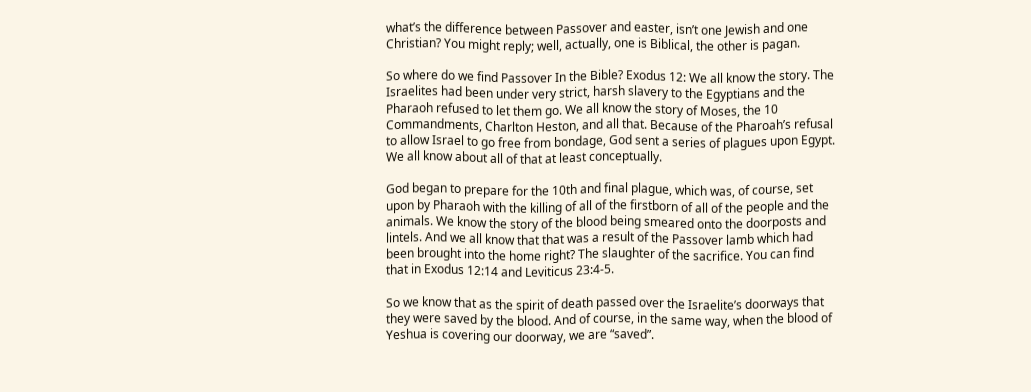what’s the difference between Passover and easter, isn’t one Jewish and one Christian? You might reply; well, actually, one is Biblical, the other is pagan.

So where do we find Passover In the Bible? Exodus 12: We all know the story. The Israelites had been under very strict, harsh slavery to the Egyptians and the Pharaoh refused to let them go. We all know the story of Moses, the 10 Commandments, Charlton Heston, and all that. Because of the Pharoah’s refusal to allow Israel to go free from bondage, God sent a series of plagues upon Egypt. We all know about all of that at least conceptually.

God began to prepare for the 10th and final plague, which was, of course, set upon by Pharaoh with the killing of all of the firstborn of all of the people and the animals. We know the story of the blood being smeared onto the doorposts and lintels. And we all know that that was a result of the Passover lamb which had been brought into the home right? The slaughter of the sacrifice. You can find that in Exodus 12:14 and Leviticus 23:4-5.

So we know that as the spirit of death passed over the Israelite’s doorways that they were saved by the blood. And of course, in the same way, when the blood of Yeshua is covering our doorway, we are “saved”.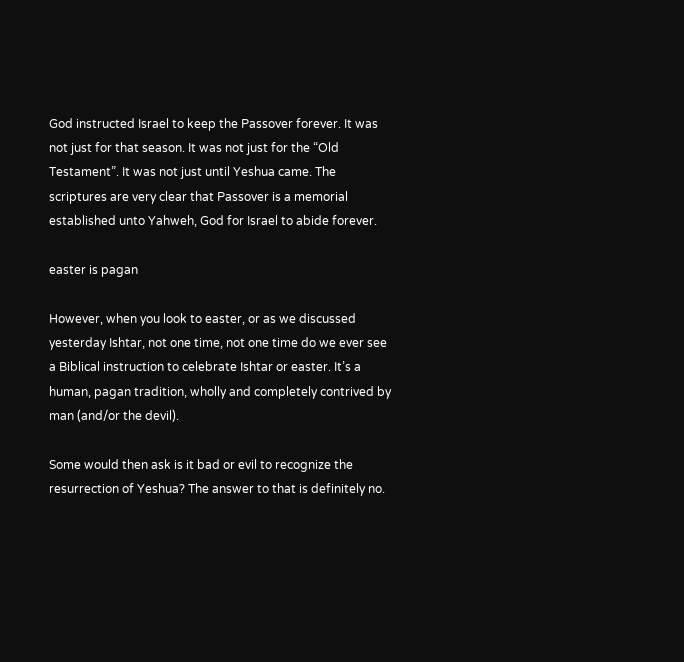God instructed Israel to keep the Passover forever. It was not just for that season. It was not just for the “Old Testament”. It was not just until Yeshua came. The scriptures are very clear that Passover is a memorial established unto Yahweh, God for Israel to abide forever.

easter is pagan

However, when you look to easter, or as we discussed yesterday Ishtar, not one time, not one time do we ever see a Biblical instruction to celebrate Ishtar or easter. It’s a human, pagan tradition, wholly and completely contrived by man (and/or the devil).

Some would then ask is it bad or evil to recognize the resurrection of Yeshua? The answer to that is definitely no.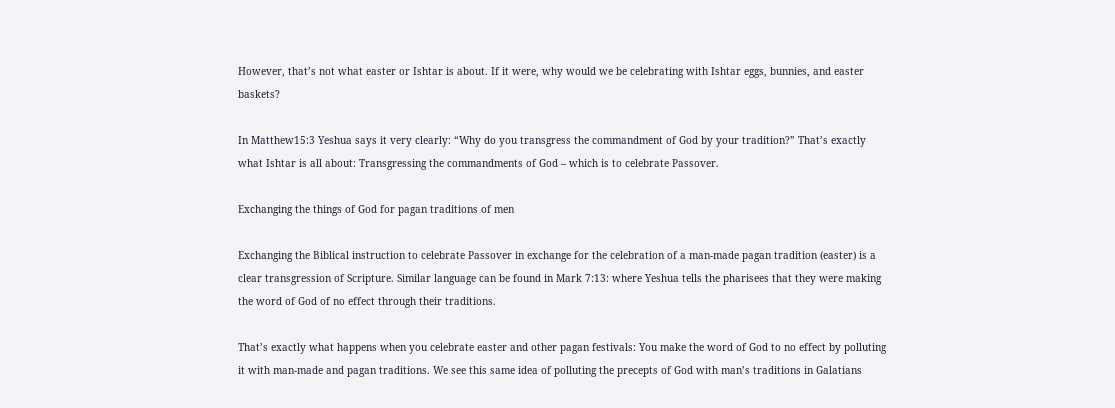However, that’s not what easter or Ishtar is about. If it were, why would we be celebrating with Ishtar eggs, bunnies, and easter baskets?

In Matthew15:3 Yeshua says it very clearly: “Why do you transgress the commandment of God by your tradition?” That’s exactly what Ishtar is all about: Transgressing the commandments of God – which is to celebrate Passover.

Exchanging the things of God for pagan traditions of men

Exchanging the Biblical instruction to celebrate Passover in exchange for the celebration of a man-made pagan tradition (easter) is a clear transgression of Scripture. Similar language can be found in Mark 7:13: where Yeshua tells the pharisees that they were making the word of God of no effect through their traditions.

That’s exactly what happens when you celebrate easter and other pagan festivals: You make the word of God to no effect by polluting it with man-made and pagan traditions. We see this same idea of polluting the precepts of God with man’s traditions in Galatians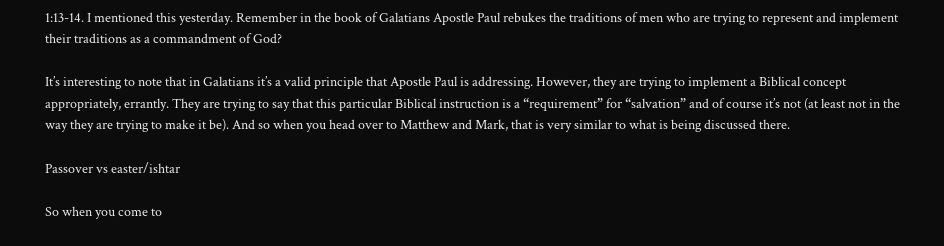1:13-14. I mentioned this yesterday. Remember in the book of Galatians Apostle Paul rebukes the traditions of men who are trying to represent and implement their traditions as a commandment of God?

It’s interesting to note that in Galatians it’s a valid principle that Apostle Paul is addressing. However, they are trying to implement a Biblical concept appropriately, errantly. They are trying to say that this particular Biblical instruction is a “requirement” for “salvation” and of course it’s not (at least not in the way they are trying to make it be). And so when you head over to Matthew and Mark, that is very similar to what is being discussed there.

Passover vs easter/ishtar

So when you come to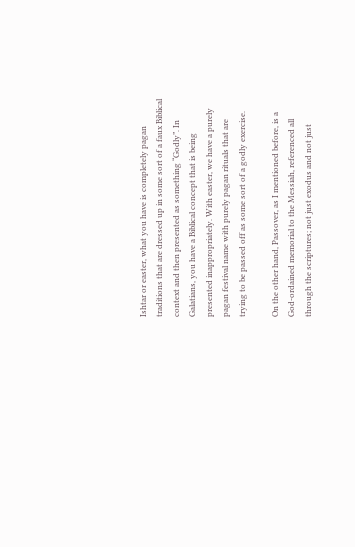Ishtar or easter, what you have is completely pagan traditions that are dressed up in some sort of a faux Biblical context and then presented as something “Godly”. In Galatians, you have a Biblical concept that is being presented inappropriately. With easter, we have a purely pagan festival name with purely pagan rituals that are trying to be passed off as some sort of a godly exercise.

On the other hand, Passover, as I mentioned before, is a God-ordained memorial to the Messiah, referenced all through the scriptures; not just exodus and not just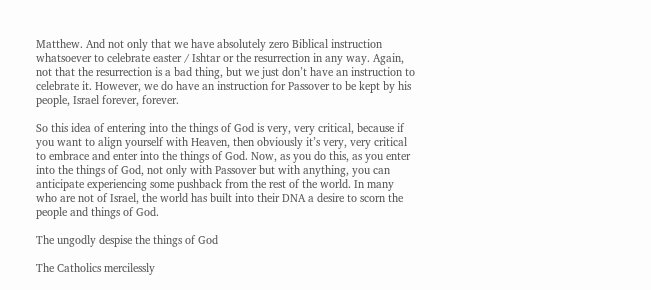Matthew. And not only that we have absolutely zero Biblical instruction whatsoever to celebrate easter / Ishtar or the resurrection in any way. Again, not that the resurrection is a bad thing, but we just don’t have an instruction to celebrate it. However, we do have an instruction for Passover to be kept by his people, Israel forever, forever.

So this idea of entering into the things of God is very, very critical, because if you want to align yourself with Heaven, then obviously it’s very, very critical to embrace and enter into the things of God. Now, as you do this, as you enter into the things of God, not only with Passover but with anything, you can anticipate experiencing some pushback from the rest of the world. In many who are not of Israel, the world has built into their DNA a desire to scorn the people and things of God.

The ungodly despise the things of God

The Catholics mercilessly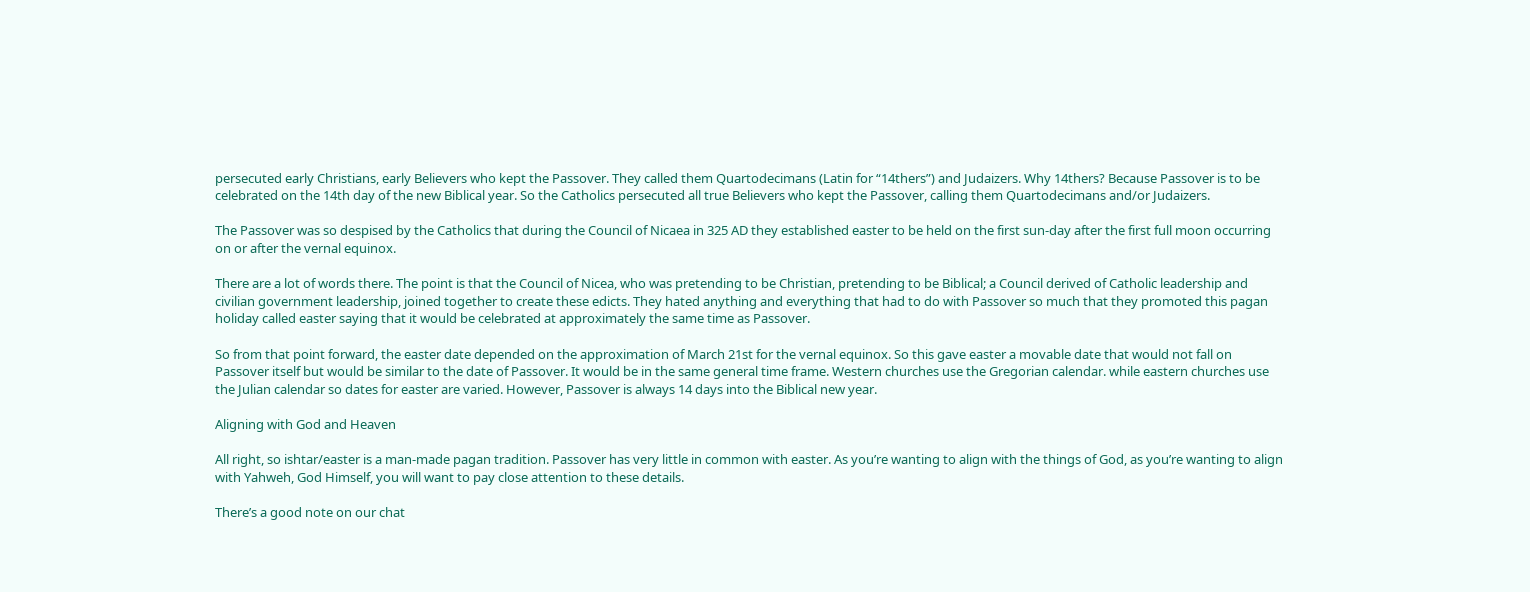persecuted early Christians, early Believers who kept the Passover. They called them Quartodecimans (Latin for “14thers”) and Judaizers. Why 14thers? Because Passover is to be celebrated on the 14th day of the new Biblical year. So the Catholics persecuted all true Believers who kept the Passover, calling them Quartodecimans and/or Judaizers.

The Passover was so despised by the Catholics that during the Council of Nicaea in 325 AD they established easter to be held on the first sun-day after the first full moon occurring on or after the vernal equinox.

There are a lot of words there. The point is that the Council of Nicea, who was pretending to be Christian, pretending to be Biblical; a Council derived of Catholic leadership and civilian government leadership, joined together to create these edicts. They hated anything and everything that had to do with Passover so much that they promoted this pagan holiday called easter saying that it would be celebrated at approximately the same time as Passover.

So from that point forward, the easter date depended on the approximation of March 21st for the vernal equinox. So this gave easter a movable date that would not fall on Passover itself but would be similar to the date of Passover. It would be in the same general time frame. Western churches use the Gregorian calendar. while eastern churches use the Julian calendar so dates for easter are varied. However, Passover is always 14 days into the Biblical new year.

Aligning with God and Heaven

All right, so ishtar/easter is a man-made pagan tradition. Passover has very little in common with easter. As you’re wanting to align with the things of God, as you’re wanting to align with Yahweh, God Himself, you will want to pay close attention to these details.

There’s a good note on our chat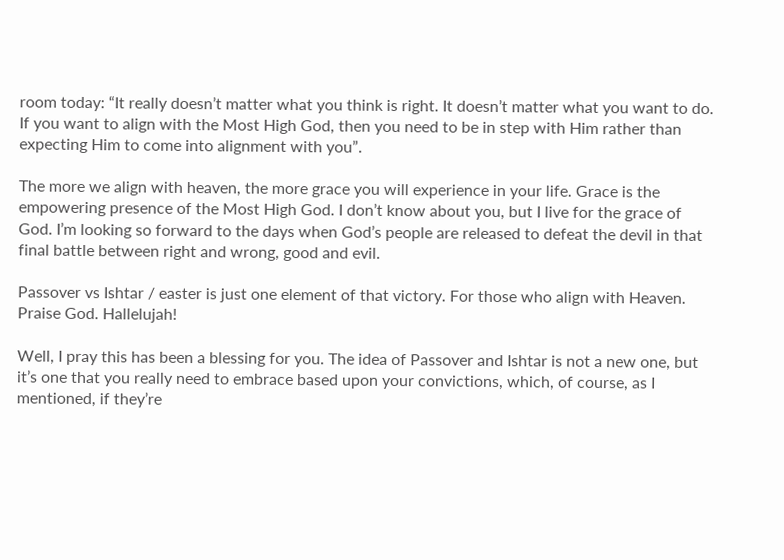room today: “It really doesn’t matter what you think is right. It doesn’t matter what you want to do. If you want to align with the Most High God, then you need to be in step with Him rather than expecting Him to come into alignment with you”.

The more we align with heaven, the more grace you will experience in your life. Grace is the empowering presence of the Most High God. I don’t know about you, but I live for the grace of God. I’m looking so forward to the days when God’s people are released to defeat the devil in that final battle between right and wrong, good and evil.

Passover vs Ishtar / easter is just one element of that victory. For those who align with Heaven. Praise God. Hallelujah!

Well, I pray this has been a blessing for you. The idea of Passover and Ishtar is not a new one, but it’s one that you really need to embrace based upon your convictions, which, of course, as I mentioned, if they’re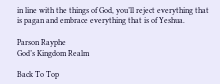in line with the things of God, you’ll reject everything that is pagan and embrace everything that is of Yeshua.

Parson Rayphe
God’s Kingdom Realm

Back To Top